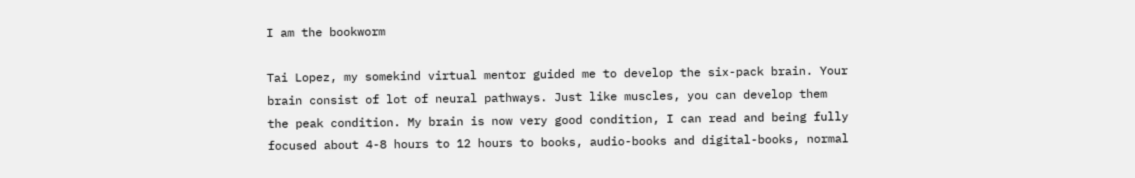I am the bookworm

Tai Lopez, my somekind virtual mentor guided me to develop the six-pack brain. Your brain consist of lot of neural pathways. Just like muscles, you can develop them the peak condition. My brain is now very good condition, I can read and being fully focused about 4-8 hours to 12 hours to books, audio-books and digital-books, normal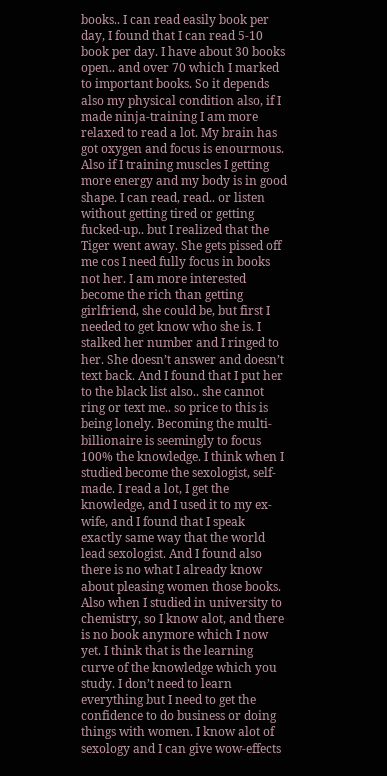books.. I can read easily book per day, I found that I can read 5-10 book per day. I have about 30 books open.. and over 70 which I marked to important books. So it depends also my physical condition also, if I made ninja-training I am more relaxed to read a lot. My brain has got oxygen and focus is enourmous. Also if I training muscles I getting more energy and my body is in good shape. I can read, read.. or listen without getting tired or getting fucked-up.. but I realized that the Tiger went away. She gets pissed off me cos I need fully focus in books not her. I am more interested become the rich than getting girlfriend, she could be, but first I needed to get know who she is. I stalked her number and I ringed to her. She doesn’t answer and doesn’t text back. And I found that I put her to the black list also.. she cannot ring or text me.. so price to this is being lonely. Becoming the multi-billionaire is seemingly to focus 100% the knowledge. I think when I studied become the sexologist, self-made. I read a lot, I get the knowledge, and I used it to my ex-wife, and I found that I speak exactly same way that the world lead sexologist. And I found also there is no what I already know about pleasing women those books. Also when I studied in university to chemistry, so I know alot, and there is no book anymore which I now yet. I think that is the learning curve of the knowledge which you study. I don’t need to learn everything but I need to get the confidence to do business or doing things with women. I know alot of sexology and I can give wow-effects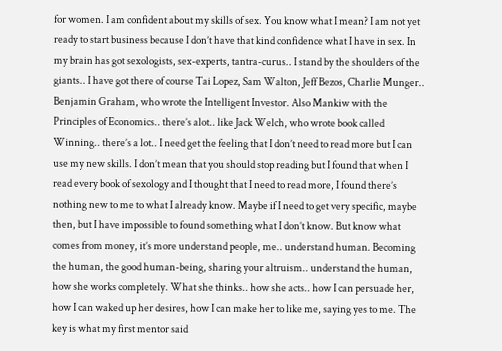for women. I am confident about my skills of sex. You know what I mean? I am not yet ready to start business because I don’t have that kind confidence what I have in sex. In my brain has got sexologists, sex-experts, tantra-curus.. I stand by the shoulders of the giants.. I have got there of course Tai Lopez, Sam Walton, Jeff Bezos, Charlie Munger.. Benjamin Graham, who wrote the Intelligent Investor. Also Mankiw with the Principles of Economics.. there’s alot.. like Jack Welch, who wrote book called Winning.. there’s a lot.. I need get the feeling that I don’t need to read more but I can use my new skills. I don’t mean that you should stop reading but I found that when I read every book of sexology and I thought that I need to read more, I found there’s nothing new to me to what I already know. Maybe if I need to get very specific, maybe then, but I have impossible to found something what I don’t know. But know what comes from money, it’s more understand people, me.. understand human. Becoming the human, the good human-being, sharing your altruism.. understand the human, how she works completely. What she thinks.. how she acts.. how I can persuade her, how I can waked up her desires, how I can make her to like me, saying yes to me. The key is what my first mentor said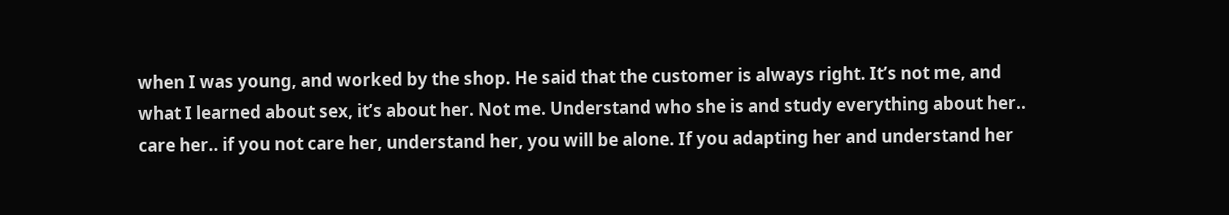when I was young, and worked by the shop. He said that the customer is always right. It’s not me, and what I learned about sex, it’s about her. Not me. Understand who she is and study everything about her.. care her.. if you not care her, understand her, you will be alone. If you adapting her and understand her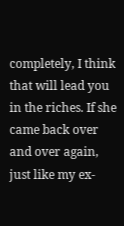completely, I think that will lead you in the riches. If she came back over and over again, just like my ex-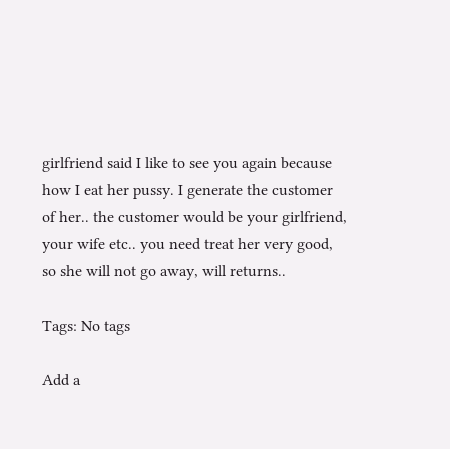girlfriend said I like to see you again because how I eat her pussy. I generate the customer of her.. the customer would be your girlfriend, your wife etc.. you need treat her very good, so she will not go away, will returns..

Tags: No tags

Add a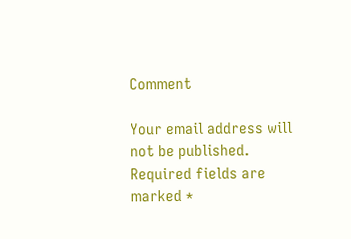Comment

Your email address will not be published. Required fields are marked *